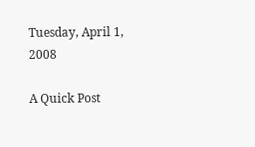Tuesday, April 1, 2008

A Quick Post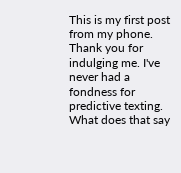This is my first post from my phone. Thank you for indulging me. I've never had a fondness for predictive texting. What does that say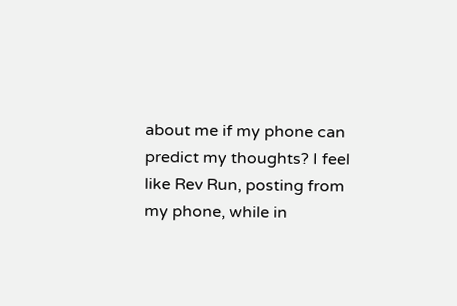about me if my phone can predict my thoughts? I feel like Rev Run, posting from my phone, while in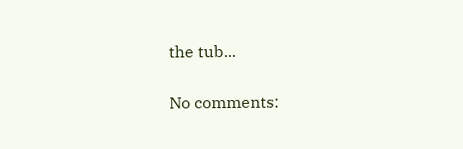the tub...

No comments: